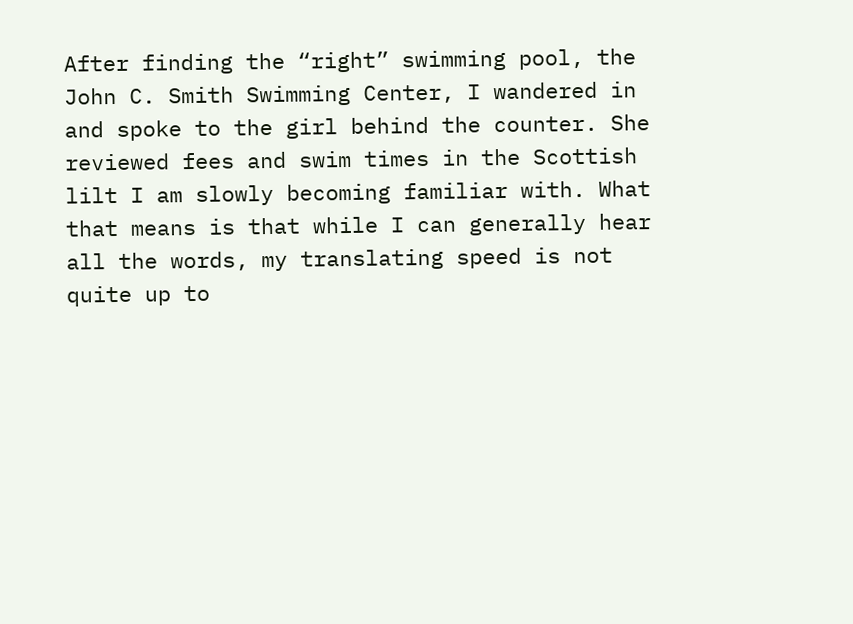After finding the “right” swimming pool, the John C. Smith Swimming Center, I wandered in and spoke to the girl behind the counter. She reviewed fees and swim times in the Scottish lilt I am slowly becoming familiar with. What that means is that while I can generally hear all the words, my translating speed is not quite up to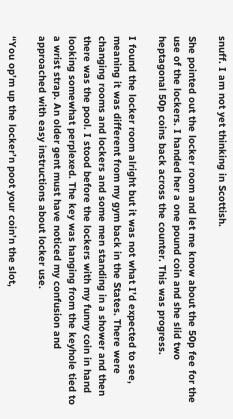snuff. I am not yet thinking in Scottish.

She pointed out the locker room and let me know about the 50p fee for the use of the lockers. I handed her a one pound coin and she slid two heptagonal 50p coins back across the counter. This was progress.

I found the locker room alright but it was not what I’d expected to see, meaning it was different from my gym back in the States. There were changing rooms and lockers and some men standing in a shower and then there was the pool. I stood before the lockers with my funny coin in hand looking somewhat perplexed. The key was hanging from the keyhole tied to a wrist strap. An older gent must have noticed my confusion and approached with easy instructions about locker use.

“You op’m up the locker’n poot your coin’n the slot,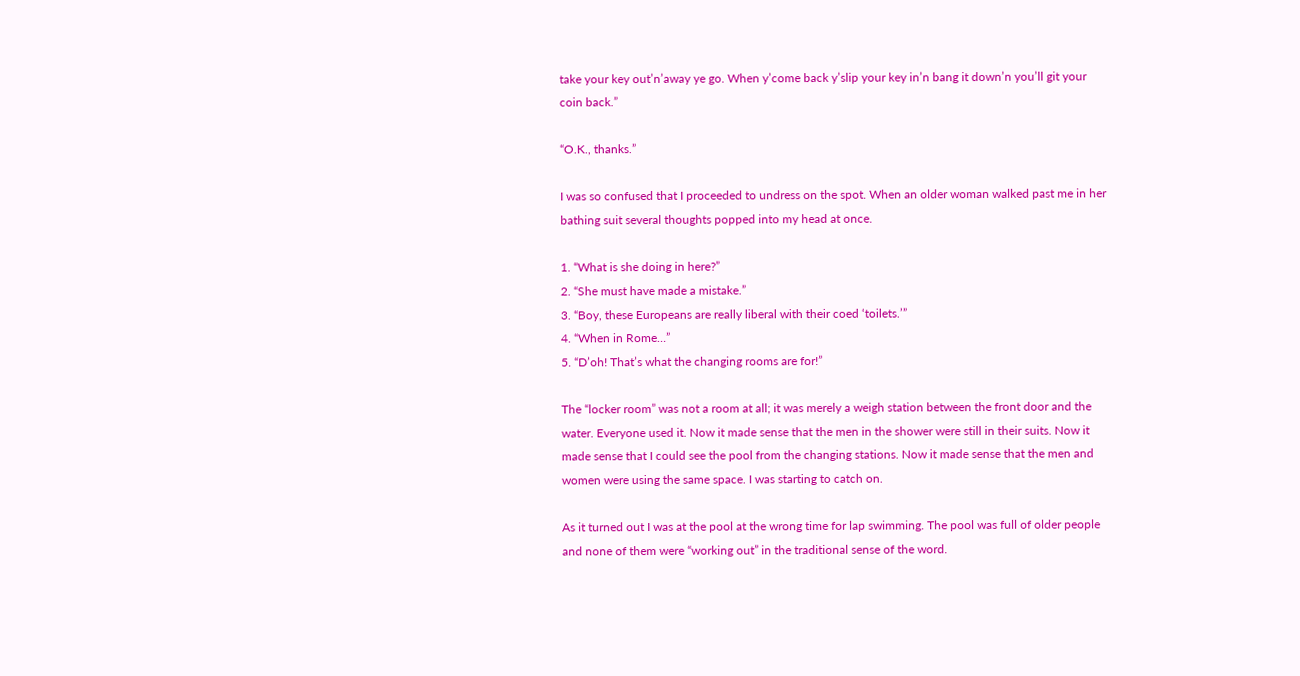take your key out’n’away ye go. When y’come back y’slip your key in’n bang it down’n you’ll git your coin back.”

“O.K., thanks.”

I was so confused that I proceeded to undress on the spot. When an older woman walked past me in her bathing suit several thoughts popped into my head at once.

1. “What is she doing in here?”
2. “She must have made a mistake.”
3. “Boy, these Europeans are really liberal with their coed ‘toilets.’”
4. “When in Rome…”
5. “D’oh! That’s what the changing rooms are for!”

The “locker room” was not a room at all; it was merely a weigh station between the front door and the water. Everyone used it. Now it made sense that the men in the shower were still in their suits. Now it made sense that I could see the pool from the changing stations. Now it made sense that the men and women were using the same space. I was starting to catch on.

As it turned out I was at the pool at the wrong time for lap swimming. The pool was full of older people and none of them were “working out” in the traditional sense of the word.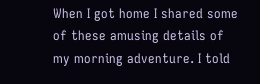When I got home I shared some of these amusing details of my morning adventure. I told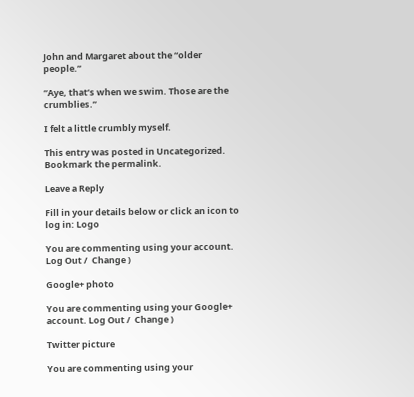John and Margaret about the “older people.”

“Aye, that’s when we swim. Those are the crumblies.”

I felt a little crumbly myself.

This entry was posted in Uncategorized. Bookmark the permalink.

Leave a Reply

Fill in your details below or click an icon to log in: Logo

You are commenting using your account. Log Out /  Change )

Google+ photo

You are commenting using your Google+ account. Log Out /  Change )

Twitter picture

You are commenting using your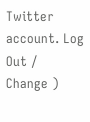Twitter account. Log Out /  Change )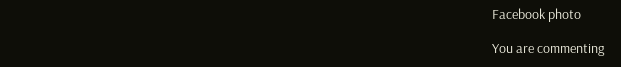Facebook photo

You are commenting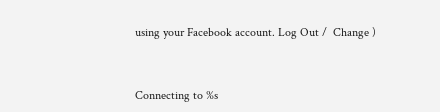using your Facebook account. Log Out /  Change )


Connecting to %s